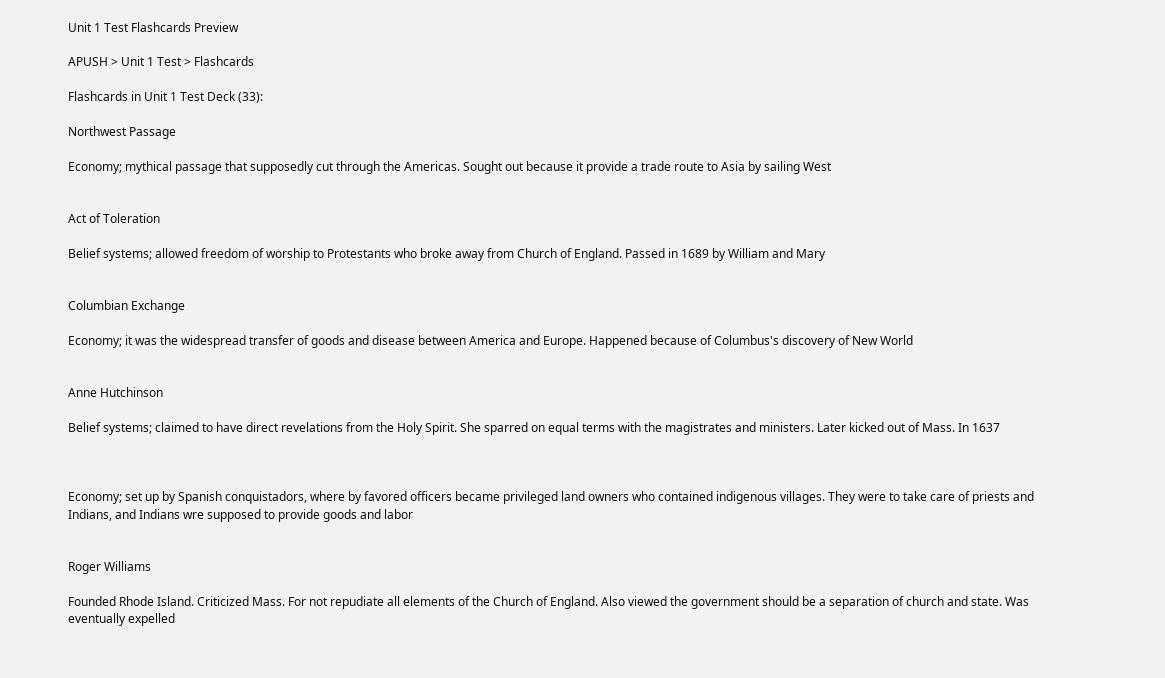Unit 1 Test Flashcards Preview

APUSH > Unit 1 Test > Flashcards

Flashcards in Unit 1 Test Deck (33):

Northwest Passage

Economy; mythical passage that supposedly cut through the Americas. Sought out because it provide a trade route to Asia by sailing West


Act of Toleration

Belief systems; allowed freedom of worship to Protestants who broke away from Church of England. Passed in 1689 by William and Mary


Columbian Exchange

Economy; it was the widespread transfer of goods and disease between America and Europe. Happened because of Columbus's discovery of New World


Anne Hutchinson

Belief systems; claimed to have direct revelations from the Holy Spirit. She sparred on equal terms with the magistrates and ministers. Later kicked out of Mass. In 1637



Economy; set up by Spanish conquistadors, where by favored officers became privileged land owners who contained indigenous villages. They were to take care of priests and Indians, and Indians wre supposed to provide goods and labor


Roger Williams

Founded Rhode Island. Criticized Mass. For not repudiate all elements of the Church of England. Also viewed the government should be a separation of church and state. Was eventually expelled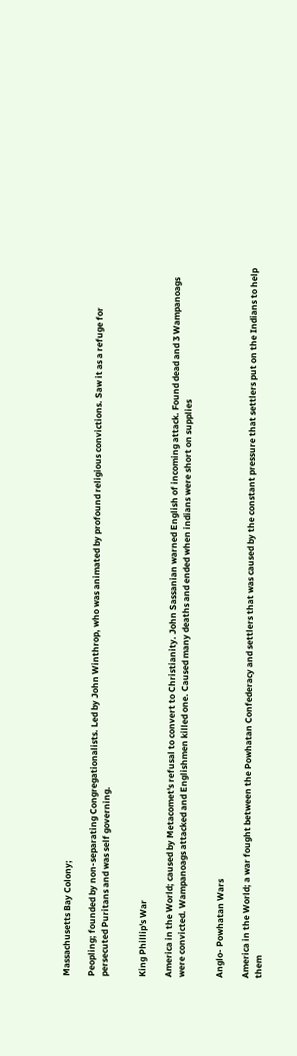Massachusetts Bay Colony;

Peopling; founded by non-separating Congregationalists. Led by John Winthrop, who was animated by profound religious convictions. Saw it as a refuge for persecuted Puritans and was self governing.


King Phillip's War

America in the World; caused by Metacomet's refusal to convert to Christianity. John Sassanian warned English of incoming attack. Found dead and 3 Wampanoags were convicted. Wampanoags attacked and Englishmen killed one. Caused many deaths and ended when indians were short on supplies


Anglo- Powhatan Wars

America in the World; a war fought between the Powhatan Confederacy and settlers that was caused by the constant pressure that settlers put on the Indians to help them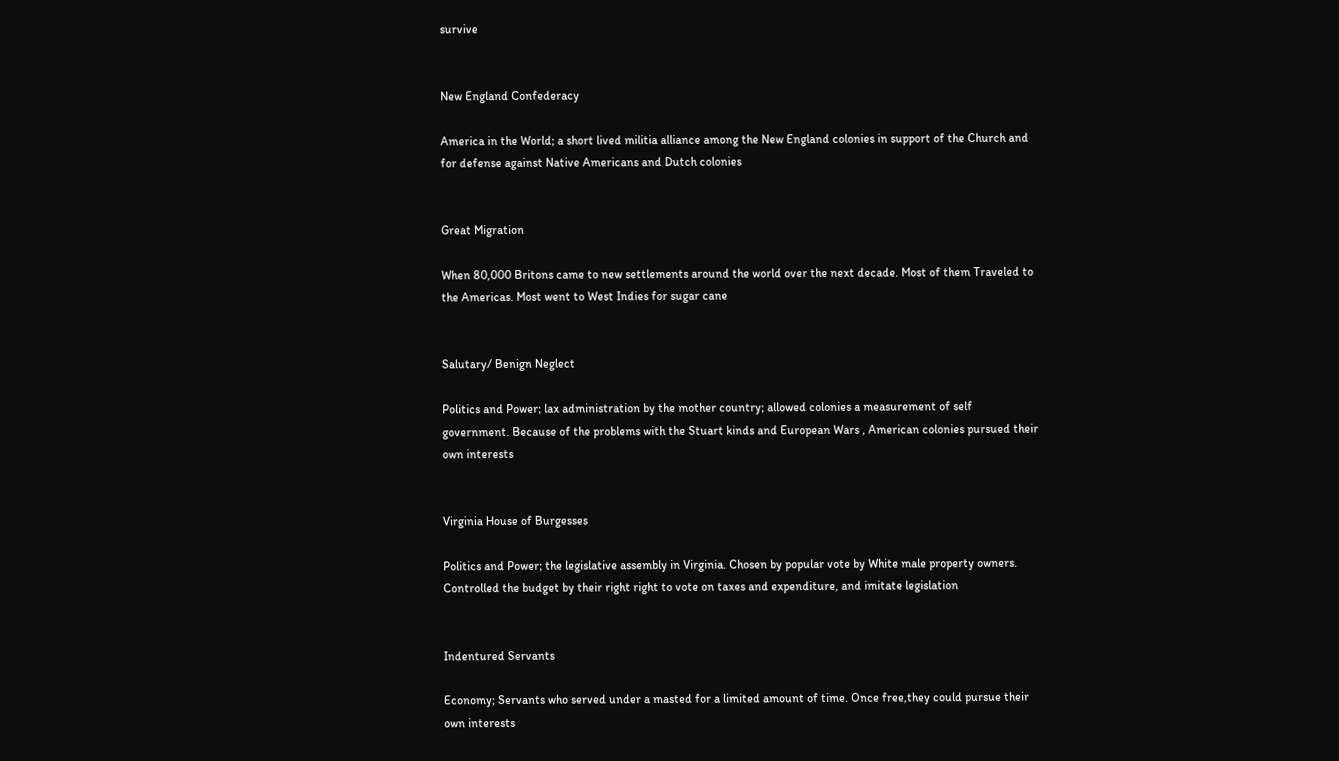survive


New England Confederacy

America in the World; a short lived militia alliance among the New England colonies in support of the Church and for defense against Native Americans and Dutch colonies


Great Migration

When 80,000 Britons came to new settlements around the world over the next decade. Most of them Traveled to the Americas. Most went to West Indies for sugar cane


Salutary/ Benign Neglect

Politics and Power; lax administration by the mother country; allowed colonies a measurement of self government. Because of the problems with the Stuart kinds and European Wars , American colonies pursued their own interests


Virginia House of Burgesses

Politics and Power; the legislative assembly in Virginia. Chosen by popular vote by White male property owners. Controlled the budget by their right right to vote on taxes and expenditure, and imitate legislation


Indentured Servants

Economy; Servants who served under a masted for a limited amount of time. Once free,they could pursue their own interests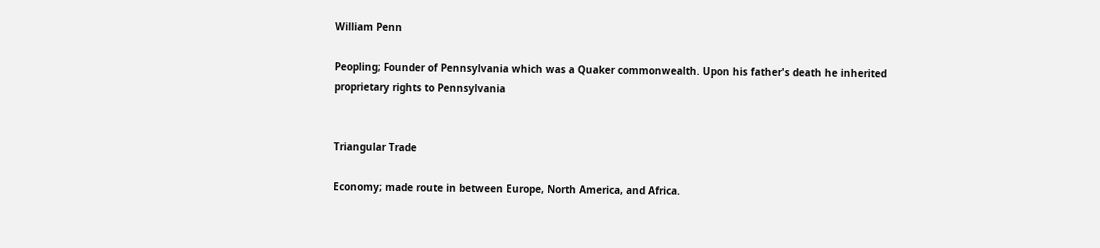William Penn

Peopling; Founder of Pennsylvania which was a Quaker commonwealth. Upon his father's death he inherited proprietary rights to Pennsylvania


Triangular Trade

Economy; made route in between Europe, North America, and Africa.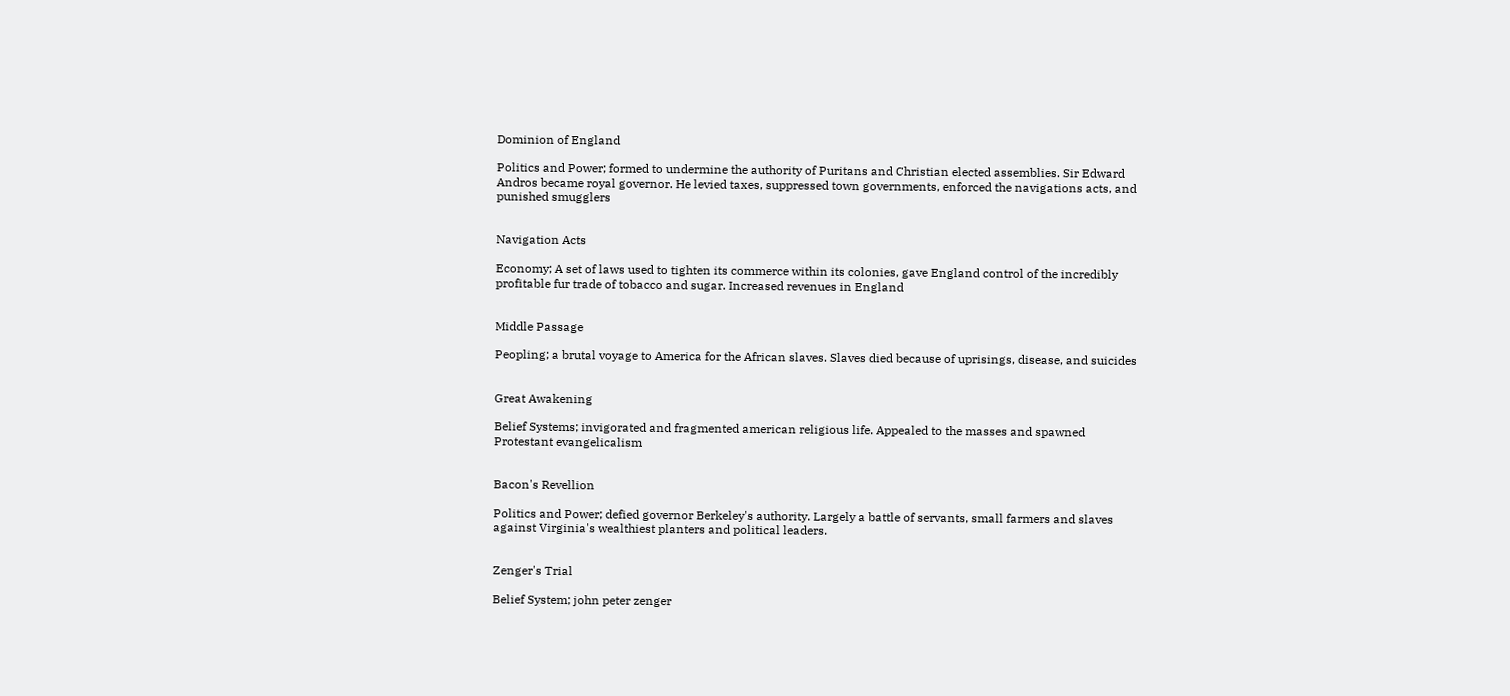Dominion of England

Politics and Power; formed to undermine the authority of Puritans and Christian elected assemblies. Sir Edward Andros became royal governor. He levied taxes, suppressed town governments, enforced the navigations acts, and punished smugglers


Navigation Acts

Economy; A set of laws used to tighten its commerce within its colonies, gave England control of the incredibly profitable fur trade of tobacco and sugar. Increased revenues in England


Middle Passage

Peopling; a brutal voyage to America for the African slaves. Slaves died because of uprisings, disease, and suicides


Great Awakening

Belief Systems; invigorated and fragmented american religious life. Appealed to the masses and spawned Protestant evangelicalism


Bacon's Revellion

Politics and Power; defied governor Berkeley's authority. Largely a battle of servants, small farmers and slaves against Virginia's wealthiest planters and political leaders.


Zenger's Trial

Belief System; john peter zenger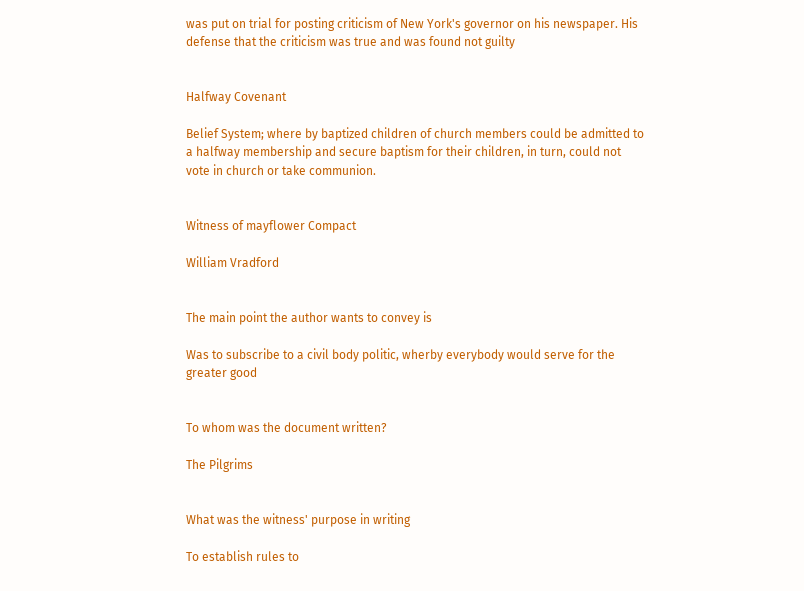was put on trial for posting criticism of New York's governor on his newspaper. His defense that the criticism was true and was found not guilty


Halfway Covenant

Belief System; where by baptized children of church members could be admitted to a halfway membership and secure baptism for their children, in turn, could not vote in church or take communion.


Witness of mayflower Compact

William Vradford


The main point the author wants to convey is

Was to subscribe to a civil body politic, wherby everybody would serve for the greater good


To whom was the document written?

The Pilgrims


What was the witness' purpose in writing

To establish rules to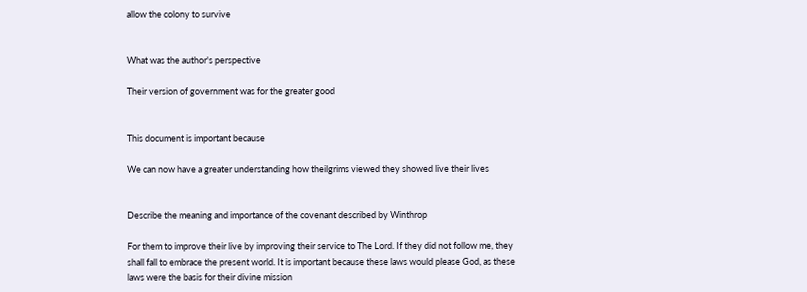allow the colony to survive


What was the author's perspective

Their version of government was for the greater good


This document is important because

We can now have a greater understanding how theilgrims viewed they showed live their lives


Describe the meaning and importance of the covenant described by Winthrop

For them to improve their live by improving their service to The Lord. If they did not follow me, they shall fall to embrace the present world. It is important because these laws would please God, as these laws were the basis for their divine mission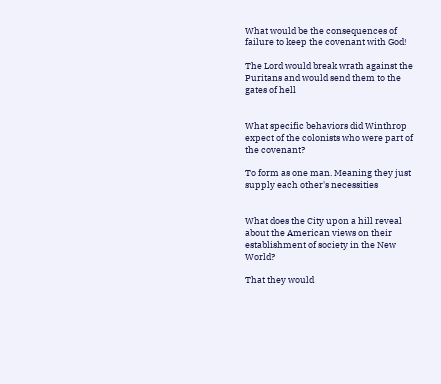What would be the consequences of failure to keep the covenant with God!

The Lord would break wrath against the Puritans and would send them to the gates of hell


What specific behaviors did Winthrop expect of the colonists who were part of the covenant?

To form as one man. Meaning they just supply each other's necessities


What does the City upon a hill reveal about the American views on their establishment of society in the New World?

That they would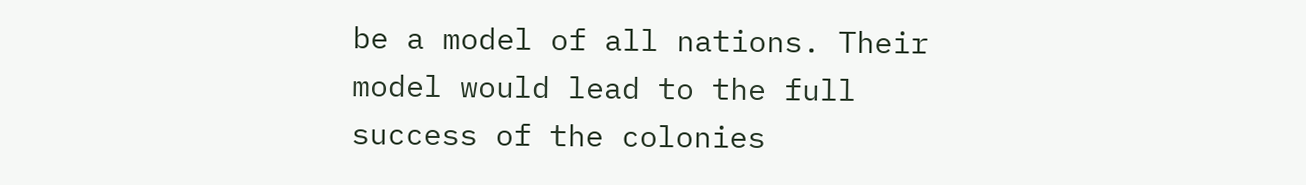be a model of all nations. Their model would lead to the full success of the colonies